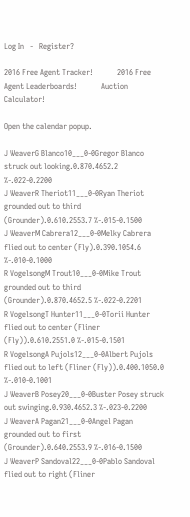Log In   -   Register?

2016 Free Agent Tracker!            2016 Free Agent Leaderboards!            Auction Calculator!

Open the calendar popup.

J WeaverG Blanco10___0-0Gregor Blanco struck out looking.0.870.4652.2 %-.022-0.2200
J WeaverR Theriot11___0-0Ryan Theriot grounded out to third (Grounder).0.610.2553.7 %-.015-0.1500
J WeaverM Cabrera12___0-0Melky Cabrera flied out to center (Fly).0.390.1054.6 %-.010-0.1000
R VogelsongM Trout10___0-0Mike Trout grounded out to third (Grounder).0.870.4652.5 %-.022-0.2201
R VogelsongT Hunter11___0-0Torii Hunter flied out to center (Fliner (Fly)).0.610.2551.0 %-.015-0.1501
R VogelsongA Pujols12___0-0Albert Pujols flied out to left (Fliner (Fly)).0.400.1050.0 %-.010-0.1001
J WeaverB Posey20___0-0Buster Posey struck out swinging.0.930.4652.3 %-.023-0.2200
J WeaverA Pagan21___0-0Angel Pagan grounded out to first (Grounder).0.640.2553.9 %-.016-0.1500
J WeaverP Sandoval22___0-0Pablo Sandoval flied out to right (Fliner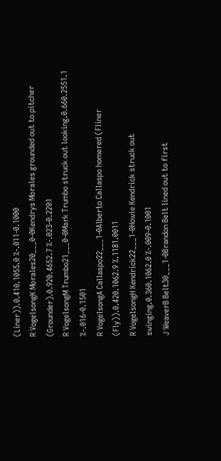(Liner)).0.410.1055.0 %-.011-0.1000
R VogelsongK Morales20___0-0Kendrys Morales grounded out to pitcher (Grounder).0.920.4652.7 %-.023-0.2201
R VogelsongM Trumbo21___0-0Mark Trumbo struck out looking.0.660.2551.1 %-.016-0.1501
R VogelsongA Callaspo22___1-0Alberto Callaspo homered (Fliner (Fly)).0.420.1062.9 %.1181.0011
R VogelsongH Kendrick22___1-0Howie Kendrick struck out swinging.0.360.1062.0 %-.009-0.1001
J WeaverB Belt30___1-0Brandon Belt lined out to first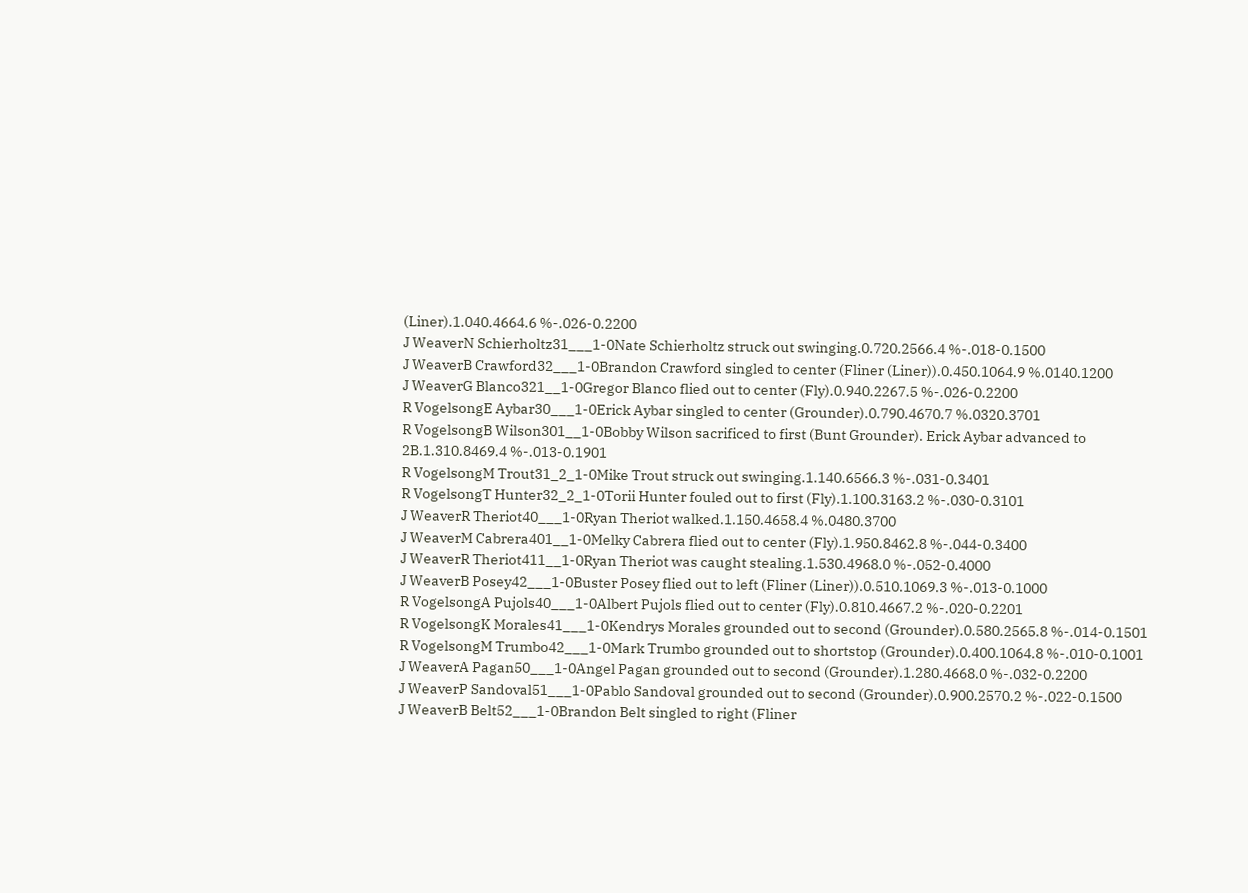(Liner).1.040.4664.6 %-.026-0.2200
J WeaverN Schierholtz31___1-0Nate Schierholtz struck out swinging.0.720.2566.4 %-.018-0.1500
J WeaverB Crawford32___1-0Brandon Crawford singled to center (Fliner (Liner)).0.450.1064.9 %.0140.1200
J WeaverG Blanco321__1-0Gregor Blanco flied out to center (Fly).0.940.2267.5 %-.026-0.2200
R VogelsongE Aybar30___1-0Erick Aybar singled to center (Grounder).0.790.4670.7 %.0320.3701
R VogelsongB Wilson301__1-0Bobby Wilson sacrificed to first (Bunt Grounder). Erick Aybar advanced to 2B.1.310.8469.4 %-.013-0.1901
R VogelsongM Trout31_2_1-0Mike Trout struck out swinging.1.140.6566.3 %-.031-0.3401
R VogelsongT Hunter32_2_1-0Torii Hunter fouled out to first (Fly).1.100.3163.2 %-.030-0.3101
J WeaverR Theriot40___1-0Ryan Theriot walked.1.150.4658.4 %.0480.3700
J WeaverM Cabrera401__1-0Melky Cabrera flied out to center (Fly).1.950.8462.8 %-.044-0.3400
J WeaverR Theriot411__1-0Ryan Theriot was caught stealing.1.530.4968.0 %-.052-0.4000
J WeaverB Posey42___1-0Buster Posey flied out to left (Fliner (Liner)).0.510.1069.3 %-.013-0.1000
R VogelsongA Pujols40___1-0Albert Pujols flied out to center (Fly).0.810.4667.2 %-.020-0.2201
R VogelsongK Morales41___1-0Kendrys Morales grounded out to second (Grounder).0.580.2565.8 %-.014-0.1501
R VogelsongM Trumbo42___1-0Mark Trumbo grounded out to shortstop (Grounder).0.400.1064.8 %-.010-0.1001
J WeaverA Pagan50___1-0Angel Pagan grounded out to second (Grounder).1.280.4668.0 %-.032-0.2200
J WeaverP Sandoval51___1-0Pablo Sandoval grounded out to second (Grounder).0.900.2570.2 %-.022-0.1500
J WeaverB Belt52___1-0Brandon Belt singled to right (Fliner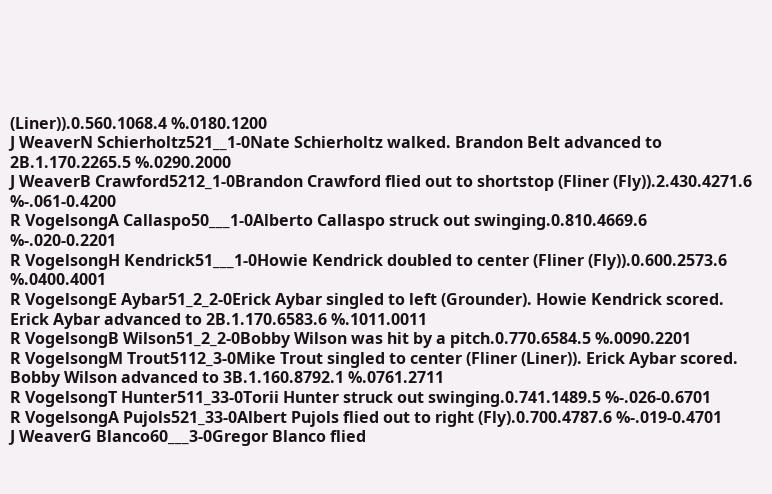(Liner)).0.560.1068.4 %.0180.1200
J WeaverN Schierholtz521__1-0Nate Schierholtz walked. Brandon Belt advanced to 2B.1.170.2265.5 %.0290.2000
J WeaverB Crawford5212_1-0Brandon Crawford flied out to shortstop (Fliner (Fly)).2.430.4271.6 %-.061-0.4200
R VogelsongA Callaspo50___1-0Alberto Callaspo struck out swinging.0.810.4669.6 %-.020-0.2201
R VogelsongH Kendrick51___1-0Howie Kendrick doubled to center (Fliner (Fly)).0.600.2573.6 %.0400.4001
R VogelsongE Aybar51_2_2-0Erick Aybar singled to left (Grounder). Howie Kendrick scored. Erick Aybar advanced to 2B.1.170.6583.6 %.1011.0011
R VogelsongB Wilson51_2_2-0Bobby Wilson was hit by a pitch.0.770.6584.5 %.0090.2201
R VogelsongM Trout5112_3-0Mike Trout singled to center (Fliner (Liner)). Erick Aybar scored. Bobby Wilson advanced to 3B.1.160.8792.1 %.0761.2711
R VogelsongT Hunter511_33-0Torii Hunter struck out swinging.0.741.1489.5 %-.026-0.6701
R VogelsongA Pujols521_33-0Albert Pujols flied out to right (Fly).0.700.4787.6 %-.019-0.4701
J WeaverG Blanco60___3-0Gregor Blanco flied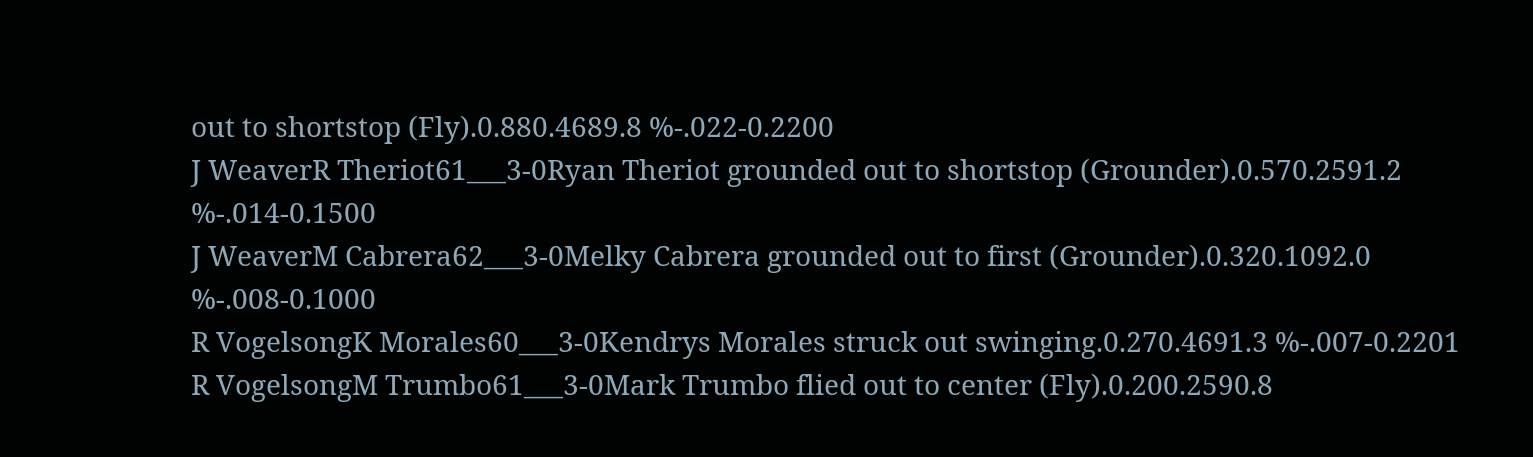out to shortstop (Fly).0.880.4689.8 %-.022-0.2200
J WeaverR Theriot61___3-0Ryan Theriot grounded out to shortstop (Grounder).0.570.2591.2 %-.014-0.1500
J WeaverM Cabrera62___3-0Melky Cabrera grounded out to first (Grounder).0.320.1092.0 %-.008-0.1000
R VogelsongK Morales60___3-0Kendrys Morales struck out swinging.0.270.4691.3 %-.007-0.2201
R VogelsongM Trumbo61___3-0Mark Trumbo flied out to center (Fly).0.200.2590.8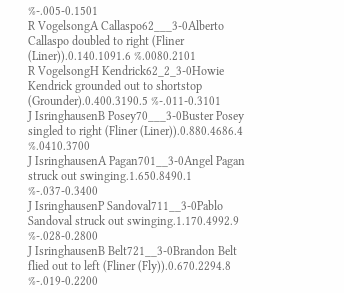%-.005-0.1501
R VogelsongA Callaspo62___3-0Alberto Callaspo doubled to right (Fliner (Liner)).0.140.1091.6 %.0080.2101
R VogelsongH Kendrick62_2_3-0Howie Kendrick grounded out to shortstop (Grounder).0.400.3190.5 %-.011-0.3101
J IsringhausenB Posey70___3-0Buster Posey singled to right (Fliner (Liner)).0.880.4686.4 %.0410.3700
J IsringhausenA Pagan701__3-0Angel Pagan struck out swinging.1.650.8490.1 %-.037-0.3400
J IsringhausenP Sandoval711__3-0Pablo Sandoval struck out swinging.1.170.4992.9 %-.028-0.2800
J IsringhausenB Belt721__3-0Brandon Belt flied out to left (Fliner (Fly)).0.670.2294.8 %-.019-0.2200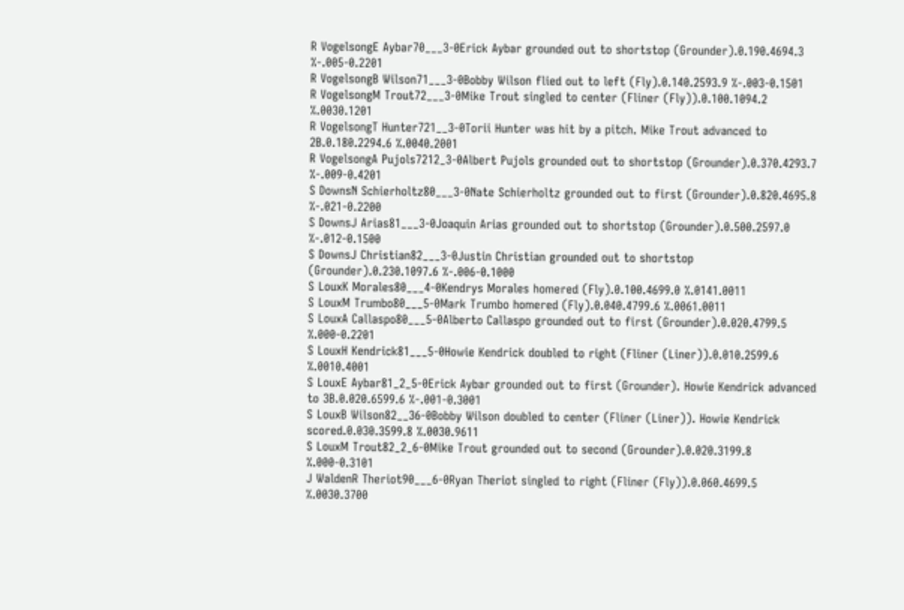R VogelsongE Aybar70___3-0Erick Aybar grounded out to shortstop (Grounder).0.190.4694.3 %-.005-0.2201
R VogelsongB Wilson71___3-0Bobby Wilson flied out to left (Fly).0.140.2593.9 %-.003-0.1501
R VogelsongM Trout72___3-0Mike Trout singled to center (Fliner (Fly)).0.100.1094.2 %.0030.1201
R VogelsongT Hunter721__3-0Torii Hunter was hit by a pitch. Mike Trout advanced to 2B.0.180.2294.6 %.0040.2001
R VogelsongA Pujols7212_3-0Albert Pujols grounded out to shortstop (Grounder).0.370.4293.7 %-.009-0.4201
S DownsN Schierholtz80___3-0Nate Schierholtz grounded out to first (Grounder).0.820.4695.8 %-.021-0.2200
S DownsJ Arias81___3-0Joaquin Arias grounded out to shortstop (Grounder).0.500.2597.0 %-.012-0.1500
S DownsJ Christian82___3-0Justin Christian grounded out to shortstop (Grounder).0.230.1097.6 %-.006-0.1000
S LouxK Morales80___4-0Kendrys Morales homered (Fly).0.100.4699.0 %.0141.0011
S LouxM Trumbo80___5-0Mark Trumbo homered (Fly).0.040.4799.6 %.0061.0011
S LouxA Callaspo80___5-0Alberto Callaspo grounded out to first (Grounder).0.020.4799.5 %.000-0.2201
S LouxH Kendrick81___5-0Howie Kendrick doubled to right (Fliner (Liner)).0.010.2599.6 %.0010.4001
S LouxE Aybar81_2_5-0Erick Aybar grounded out to first (Grounder). Howie Kendrick advanced to 3B.0.020.6599.6 %-.001-0.3001
S LouxB Wilson82__36-0Bobby Wilson doubled to center (Fliner (Liner)). Howie Kendrick scored.0.030.3599.8 %.0030.9611
S LouxM Trout82_2_6-0Mike Trout grounded out to second (Grounder).0.020.3199.8 %.000-0.3101
J WaldenR Theriot90___6-0Ryan Theriot singled to right (Fliner (Fly)).0.060.4699.5 %.0030.3700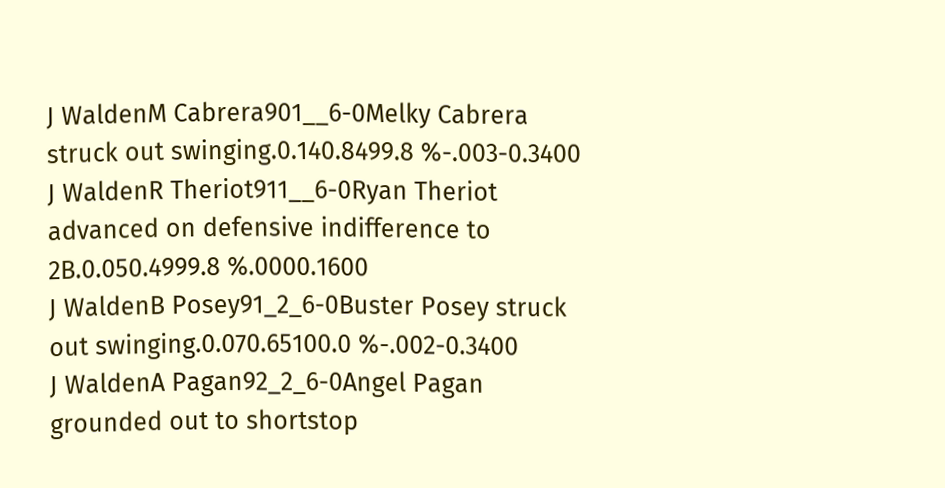J WaldenM Cabrera901__6-0Melky Cabrera struck out swinging.0.140.8499.8 %-.003-0.3400
J WaldenR Theriot911__6-0Ryan Theriot advanced on defensive indifference to 2B.0.050.4999.8 %.0000.1600
J WaldenB Posey91_2_6-0Buster Posey struck out swinging.0.070.65100.0 %-.002-0.3400
J WaldenA Pagan92_2_6-0Angel Pagan grounded out to shortstop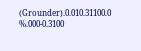(Grounder).0.010.31100.0 %.000-0.3100